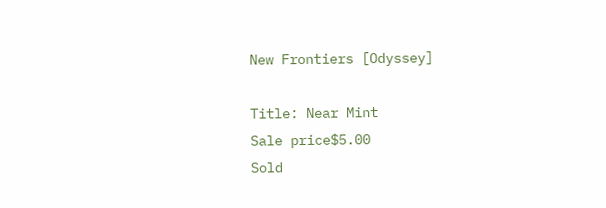New Frontiers [Odyssey]

Title: Near Mint
Sale price$5.00
Sold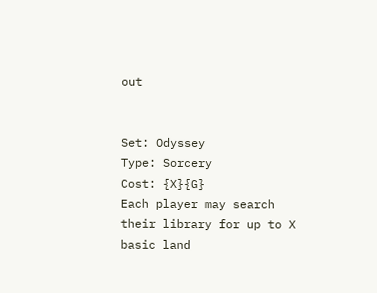out


Set: Odyssey
Type: Sorcery
Cost: {X}{G}
Each player may search their library for up to X basic land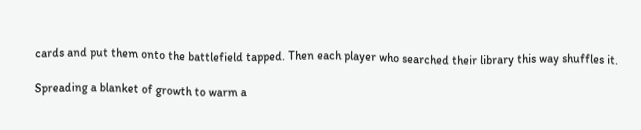cards and put them onto the battlefield tapped. Then each player who searched their library this way shuffles it.

Spreading a blanket of growth to warm a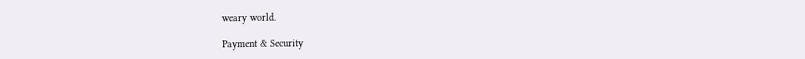weary world.

Payment & Security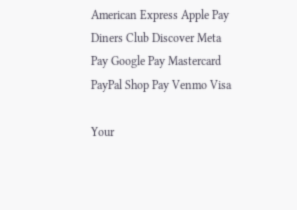American Express Apple Pay Diners Club Discover Meta Pay Google Pay Mastercard PayPal Shop Pay Venmo Visa

Your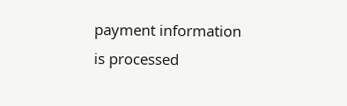payment information is processed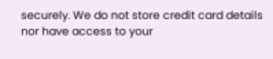securely. We do not store credit card details nor have access to your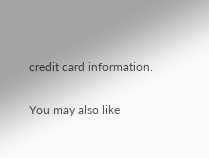credit card information.

You may also like